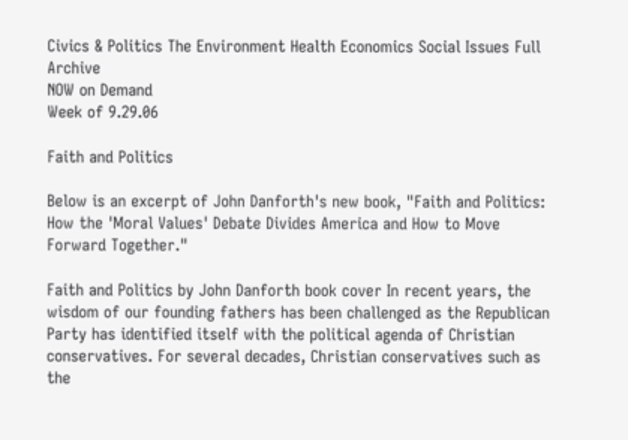Civics & Politics The Environment Health Economics Social Issues Full Archive
NOW on Demand
Week of 9.29.06

Faith and Politics

Below is an excerpt of John Danforth's new book, "Faith and Politics: How the 'Moral Values' Debate Divides America and How to Move Forward Together."

Faith and Politics by John Danforth book cover In recent years, the wisdom of our founding fathers has been challenged as the Republican Party has identified itself with the political agenda of Christian conservatives. For several decades, Christian conservatives such as the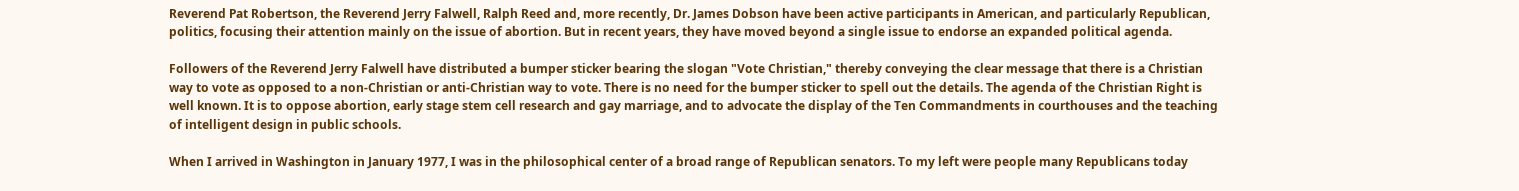Reverend Pat Robertson, the Reverend Jerry Falwell, Ralph Reed and, more recently, Dr. James Dobson have been active participants in American, and particularly Republican, politics, focusing their attention mainly on the issue of abortion. But in recent years, they have moved beyond a single issue to endorse an expanded political agenda.

Followers of the Reverend Jerry Falwell have distributed a bumper sticker bearing the slogan "Vote Christian," thereby conveying the clear message that there is a Christian way to vote as opposed to a non-Christian or anti-Christian way to vote. There is no need for the bumper sticker to spell out the details. The agenda of the Christian Right is well known. It is to oppose abortion, early stage stem cell research and gay marriage, and to advocate the display of the Ten Commandments in courthouses and the teaching of intelligent design in public schools.

When I arrived in Washington in January 1977, I was in the philosophical center of a broad range of Republican senators. To my left were people many Republicans today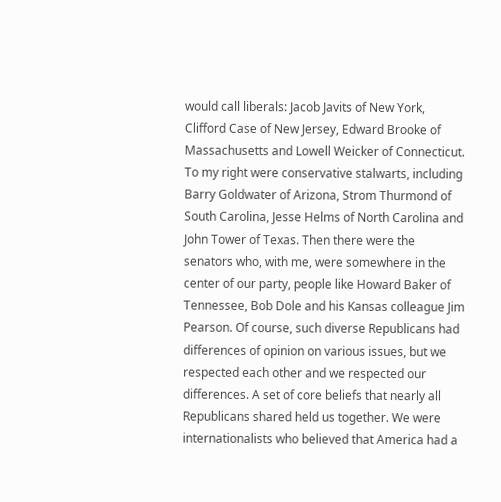would call liberals: Jacob Javits of New York, Clifford Case of New Jersey, Edward Brooke of Massachusetts and Lowell Weicker of Connecticut. To my right were conservative stalwarts, including Barry Goldwater of Arizona, Strom Thurmond of South Carolina, Jesse Helms of North Carolina and John Tower of Texas. Then there were the senators who, with me, were somewhere in the center of our party, people like Howard Baker of Tennessee, Bob Dole and his Kansas colleague Jim Pearson. Of course, such diverse Republicans had differences of opinion on various issues, but we respected each other and we respected our differences. A set of core beliefs that nearly all Republicans shared held us together. We were internationalists who believed that America had a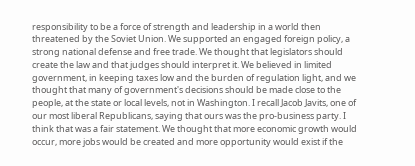responsibility to be a force of strength and leadership in a world then threatened by the Soviet Union. We supported an engaged foreign policy, a strong national defense and free trade. We thought that legislators should create the law and that judges should interpret it. We believed in limited government, in keeping taxes low and the burden of regulation light, and we thought that many of government's decisions should be made close to the people, at the state or local levels, not in Washington. I recall Jacob Javits, one of our most liberal Republicans, saying that ours was the pro-business party. I think that was a fair statement. We thought that more economic growth would occur, more jobs would be created and more opportunity would exist if the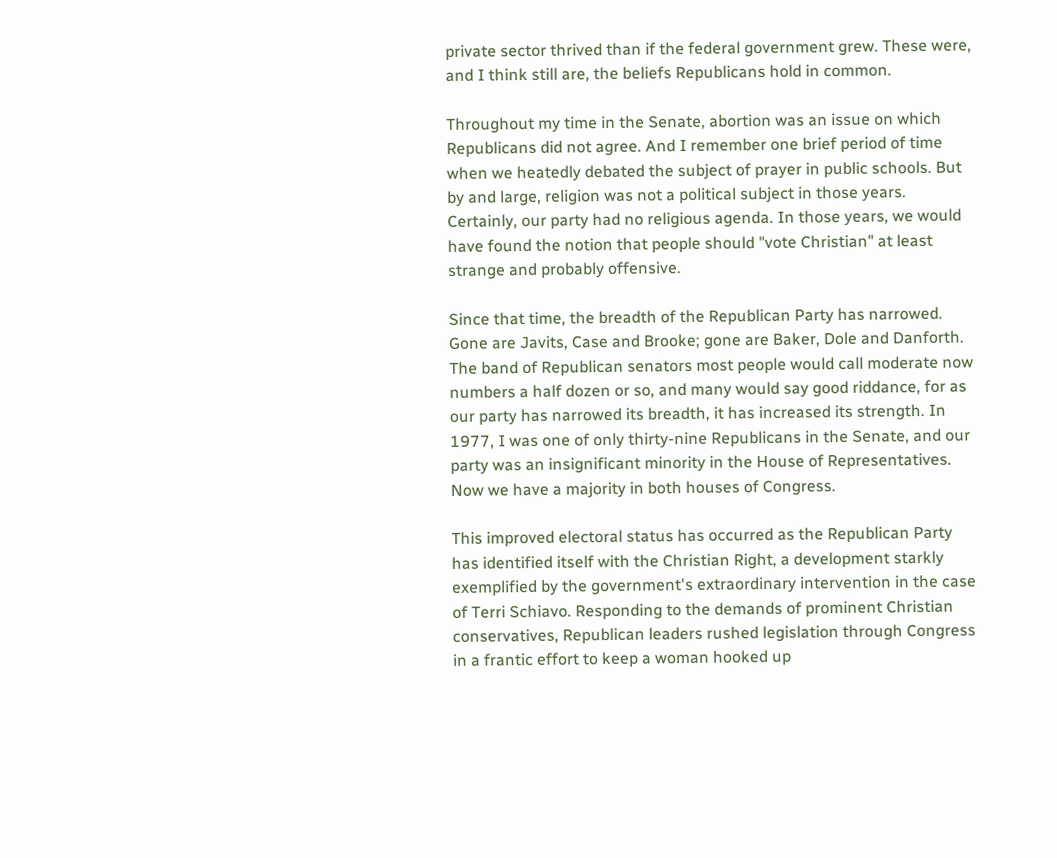private sector thrived than if the federal government grew. These were, and I think still are, the beliefs Republicans hold in common.

Throughout my time in the Senate, abortion was an issue on which Republicans did not agree. And I remember one brief period of time when we heatedly debated the subject of prayer in public schools. But by and large, religion was not a political subject in those years. Certainly, our party had no religious agenda. In those years, we would have found the notion that people should "vote Christian" at least strange and probably offensive.

Since that time, the breadth of the Republican Party has narrowed. Gone are Javits, Case and Brooke; gone are Baker, Dole and Danforth. The band of Republican senators most people would call moderate now numbers a half dozen or so, and many would say good riddance, for as our party has narrowed its breadth, it has increased its strength. In 1977, I was one of only thirty-nine Republicans in the Senate, and our party was an insignificant minority in the House of Representatives. Now we have a majority in both houses of Congress.

This improved electoral status has occurred as the Republican Party has identified itself with the Christian Right, a development starkly exemplified by the government's extraordinary intervention in the case of Terri Schiavo. Responding to the demands of prominent Christian conservatives, Republican leaders rushed legislation through Congress in a frantic effort to keep a woman hooked up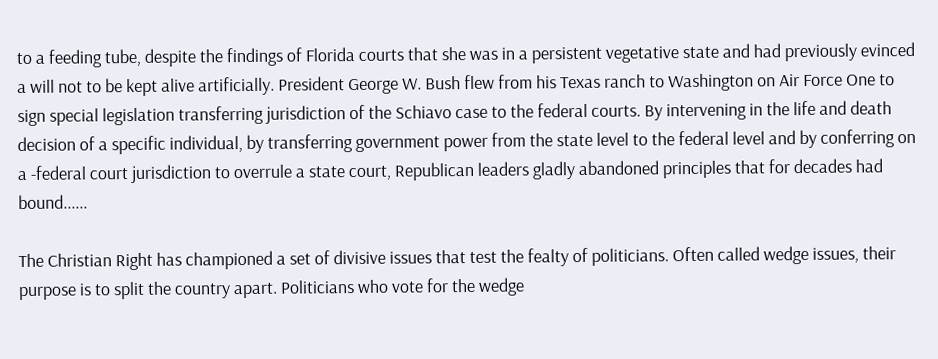to a feeding tube, despite the findings of Florida courts that she was in a persistent vegetative state and had previously evinced a will not to be kept alive artificially. President George W. Bush flew from his Texas ranch to Washington on Air Force One to sign special legislation transferring jurisdiction of the Schiavo case to the federal courts. By intervening in the life and death decision of a specific individual, by transferring government power from the state level to the federal level and by conferring on a -federal court jurisdiction to overrule a state court, Republican leaders gladly abandoned principles that for decades had bound......

The Christian Right has championed a set of divisive issues that test the fealty of politicians. Often called wedge issues, their purpose is to split the country apart. Politicians who vote for the wedge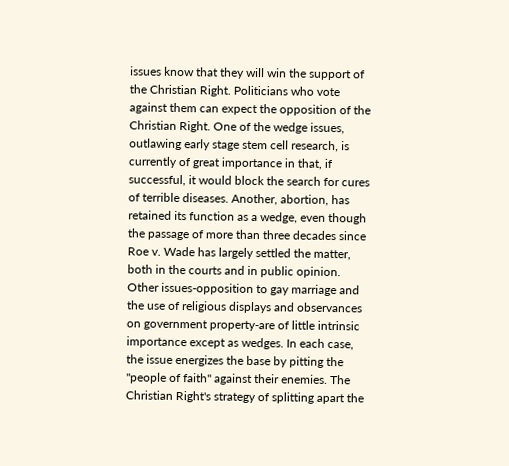issues know that they will win the support of the Christian Right. Politicians who vote against them can expect the opposition of the Christian Right. One of the wedge issues, outlawing early stage stem cell research, is currently of great importance in that, if successful, it would block the search for cures of terrible diseases. Another, abortion, has retained its function as a wedge, even though the passage of more than three decades since Roe v. Wade has largely settled the matter, both in the courts and in public opinion. Other issues-opposition to gay marriage and the use of religious displays and observances on government property-are of little intrinsic importance except as wedges. In each case, the issue energizes the base by pitting the "people of faith" against their enemies. The Christian Right's strategy of splitting apart the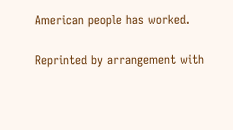American people has worked.

Reprinted by arrangement with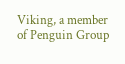Viking, a member of Penguin Group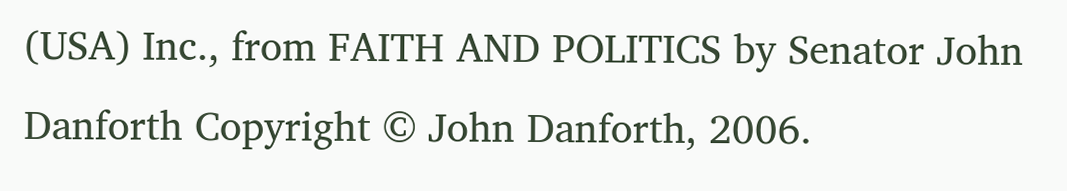(USA) Inc., from FAITH AND POLITICS by Senator John Danforth Copyright © John Danforth, 2006.